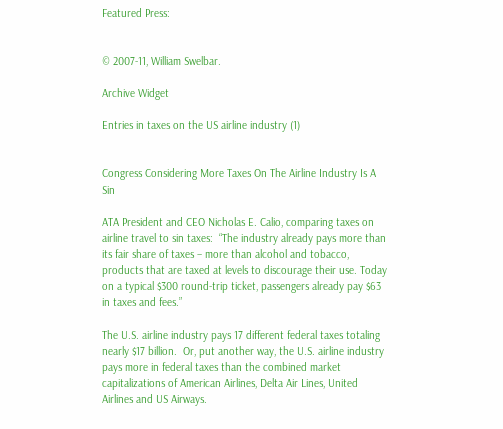Featured Press:


© 2007-11, William Swelbar.

Archive Widget

Entries in taxes on the US airline industry (1)


Congress Considering More Taxes On The Airline Industry Is A Sin

ATA President and CEO Nicholas E. Calio, comparing taxes on airline travel to sin taxes:  “The industry already pays more than its fair share of taxes – more than alcohol and tobacco, products that are taxed at levels to discourage their use. Today on a typical $300 round-trip ticket, passengers already pay $63 in taxes and fees.”

The U.S. airline industry pays 17 different federal taxes totaling nearly $17 billion.  Or, put another way, the U.S. airline industry pays more in federal taxes than the combined market capitalizations of American Airlines, Delta Air Lines, United Airlines and US Airways.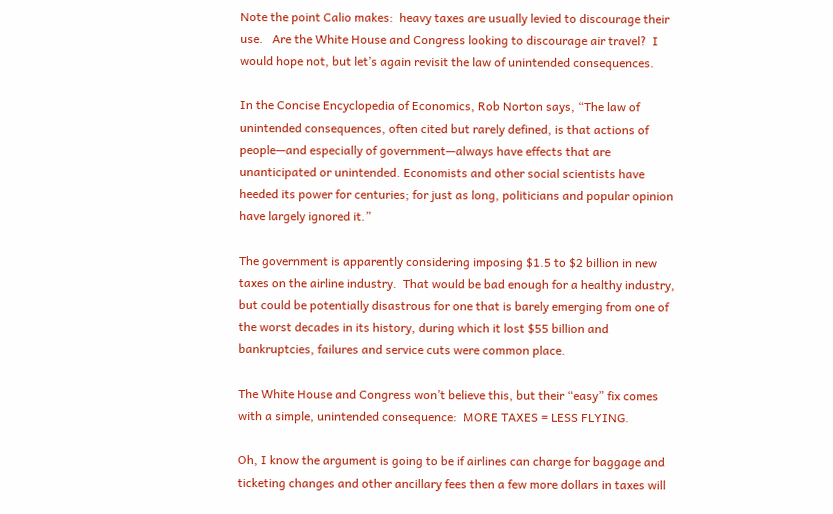Note the point Calio makes:  heavy taxes are usually levied to discourage their use.   Are the White House and Congress looking to discourage air travel?  I would hope not, but let’s again revisit the law of unintended consequences.

In the Concise Encyclopedia of Economics, Rob Norton says, “The law of unintended consequences, often cited but rarely defined, is that actions of people—and especially of government—always have effects that are unanticipated or unintended. Economists and other social scientists have heeded its power for centuries; for just as long, politicians and popular opinion have largely ignored it.”

The government is apparently considering imposing $1.5 to $2 billion in new taxes on the airline industry.  That would be bad enough for a healthy industry, but could be potentially disastrous for one that is barely emerging from one of the worst decades in its history, during which it lost $55 billion and bankruptcies, failures and service cuts were common place.

The White House and Congress won’t believe this, but their “easy” fix comes with a simple, unintended consequence:  MORE TAXES = LESS FLYING.

Oh, I know the argument is going to be if airlines can charge for baggage and ticketing changes and other ancillary fees then a few more dollars in taxes will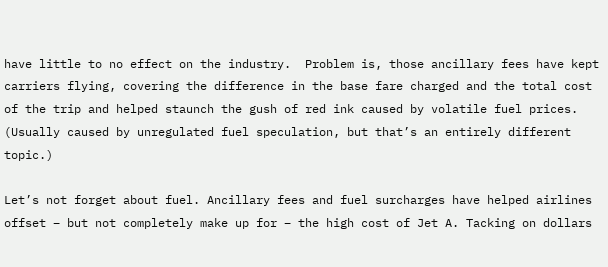have little to no effect on the industry.  Problem is, those ancillary fees have kept carriers flying, covering the difference in the base fare charged and the total cost of the trip and helped staunch the gush of red ink caused by volatile fuel prices. (Usually caused by unregulated fuel speculation, but that’s an entirely different topic.)

Let’s not forget about fuel. Ancillary fees and fuel surcharges have helped airlines offset – but not completely make up for – the high cost of Jet A. Tacking on dollars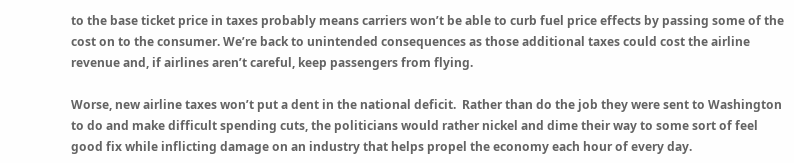to the base ticket price in taxes probably means carriers won’t be able to curb fuel price effects by passing some of the cost on to the consumer. We’re back to unintended consequences as those additional taxes could cost the airline revenue and, if airlines aren’t careful, keep passengers from flying.

Worse, new airline taxes won’t put a dent in the national deficit.  Rather than do the job they were sent to Washington to do and make difficult spending cuts, the politicians would rather nickel and dime their way to some sort of feel good fix while inflicting damage on an industry that helps propel the economy each hour of every day.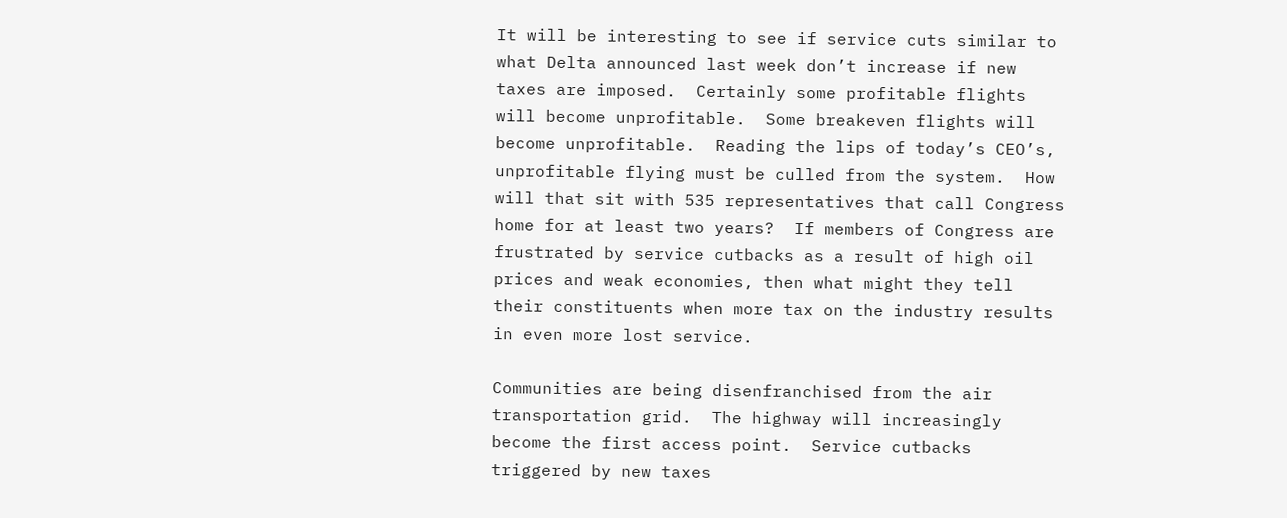It will be interesting to see if service cuts similar to what Delta announced last week don’t increase if new taxes are imposed.  Certainly some profitable flights will become unprofitable.  Some breakeven flights will become unprofitable.  Reading the lips of today’s CEO’s, unprofitable flying must be culled from the system.  How will that sit with 535 representatives that call Congress home for at least two years?  If members of Congress are frustrated by service cutbacks as a result of high oil prices and weak economies, then what might they tell their constituents when more tax on the industry results in even more lost service.

Communities are being disenfranchised from the air transportation grid.  The highway will increasingly become the first access point.  Service cutbacks triggered by new taxes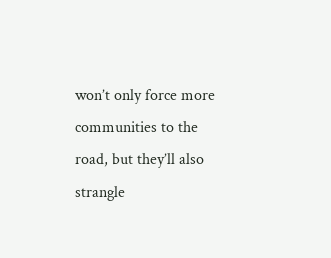won’t only force more communities to the road, but they’ll also strangle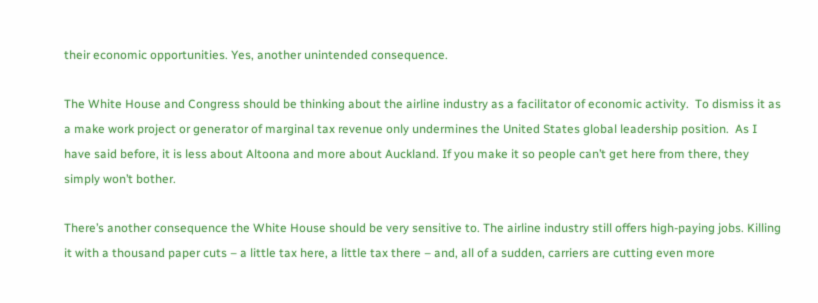their economic opportunities. Yes, another unintended consequence.

The White House and Congress should be thinking about the airline industry as a facilitator of economic activity.  To dismiss it as a make work project or generator of marginal tax revenue only undermines the United States global leadership position.  As I have said before, it is less about Altoona and more about Auckland. If you make it so people can’t get here from there, they simply won’t bother.

There’s another consequence the White House should be very sensitive to. The airline industry still offers high-paying jobs. Killing it with a thousand paper cuts – a little tax here, a little tax there – and, all of a sudden, carriers are cutting even more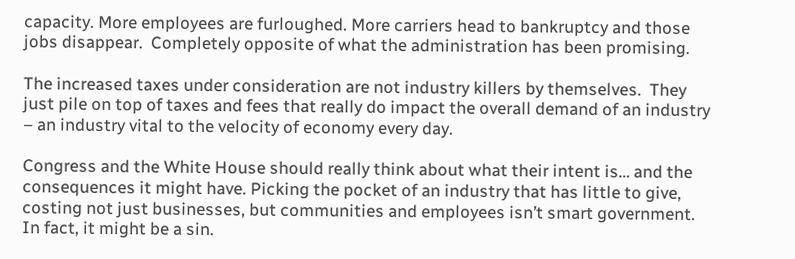capacity. More employees are furloughed. More carriers head to bankruptcy and those jobs disappear.  Completely opposite of what the administration has been promising.

The increased taxes under consideration are not industry killers by themselves.  They just pile on top of taxes and fees that really do impact the overall demand of an industry – an industry vital to the velocity of economy every day.

Congress and the White House should really think about what their intent is… and the consequences it might have. Picking the pocket of an industry that has little to give, costing not just businesses, but communities and employees isn’t smart government. In fact, it might be a sin.